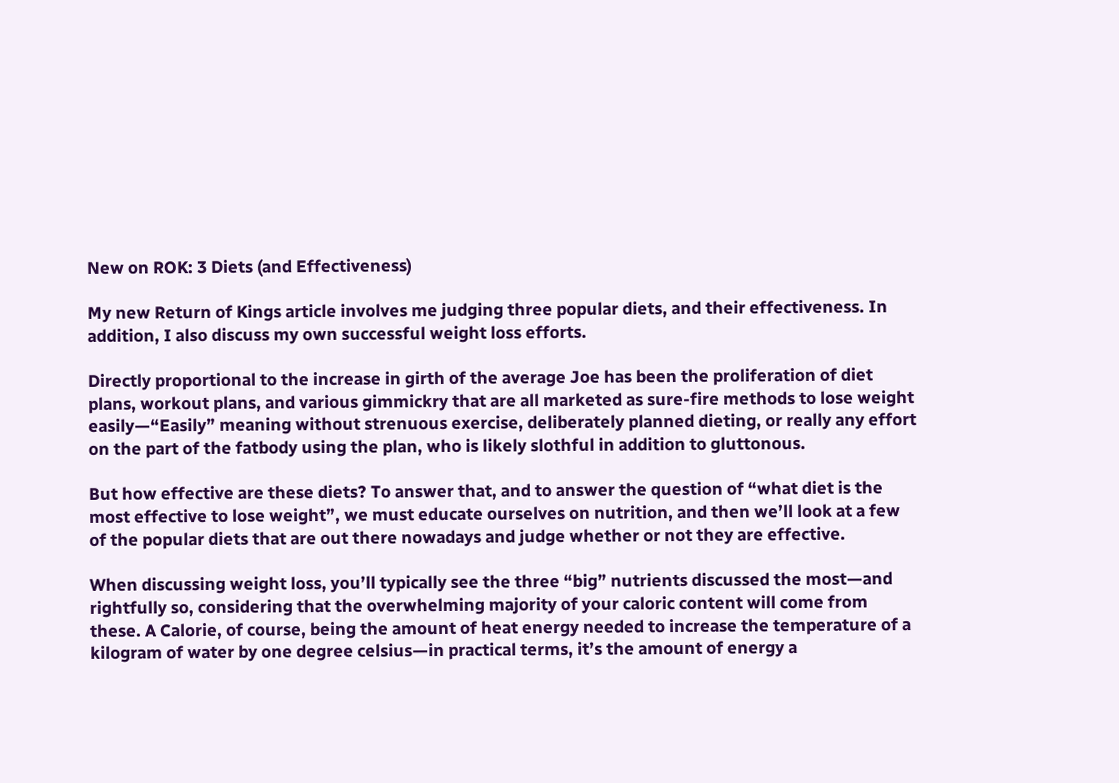New on ROK: 3 Diets (and Effectiveness)

My new Return of Kings article involves me judging three popular diets, and their effectiveness. In addition, I also discuss my own successful weight loss efforts.

Directly proportional to the increase in girth of the average Joe has been the proliferation of diet plans, workout plans, and various gimmickry that are all marketed as sure-fire methods to lose weight easily—“Easily” meaning without strenuous exercise, deliberately planned dieting, or really any effort on the part of the fatbody using the plan, who is likely slothful in addition to gluttonous.

But how effective are these diets? To answer that, and to answer the question of “what diet is the most effective to lose weight”, we must educate ourselves on nutrition, and then we’ll look at a few of the popular diets that are out there nowadays and judge whether or not they are effective.

When discussing weight loss, you’ll typically see the three “big” nutrients discussed the most—and rightfully so, considering that the overwhelming majority of your caloric content will come from these. A Calorie, of course, being the amount of heat energy needed to increase the temperature of a kilogram of water by one degree celsius—in practical terms, it’s the amount of energy a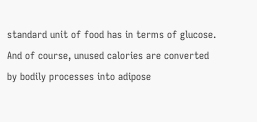standard unit of food has in terms of glucose. And of course, unused calories are converted by bodily processes into adipose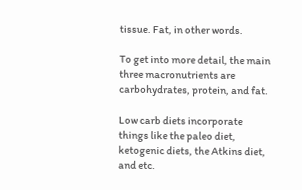tissue. Fat, in other words.

To get into more detail, the main three macronutrients are carbohydrates, protein, and fat.

Low carb diets incorporate things like the paleo diet, ketogenic diets, the Atkins diet, and etc.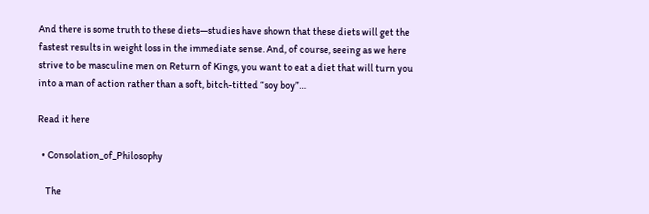And there is some truth to these diets—studies have shown that these diets will get the fastest results in weight loss in the immediate sense. And, of course, seeing as we here strive to be masculine men on Return of Kings, you want to eat a diet that will turn you into a man of action rather than a soft, bitch-titted “soy boy”…

Read it here

  • Consolation_of_Philosophy

    The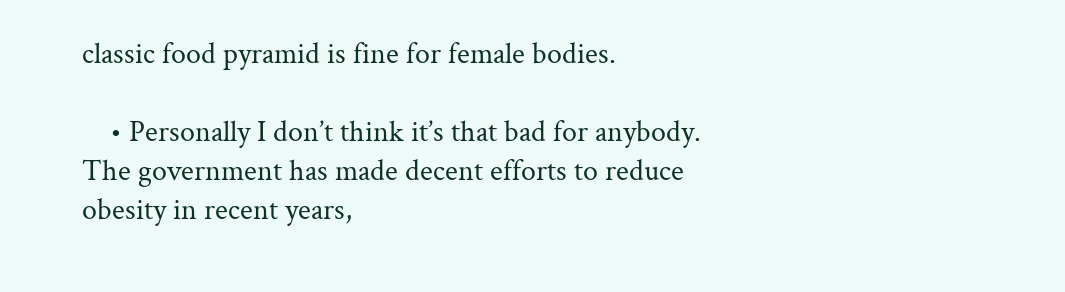classic food pyramid is fine for female bodies.

    • Personally I don’t think it’s that bad for anybody. The government has made decent efforts to reduce obesity in recent years,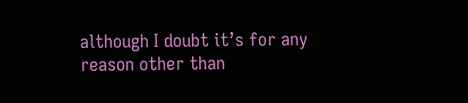although I doubt it’s for any reason other than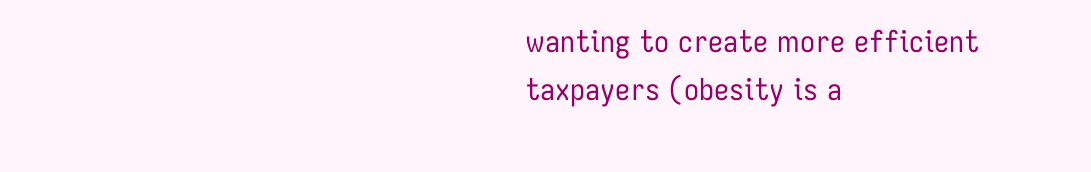wanting to create more efficient taxpayers (obesity is a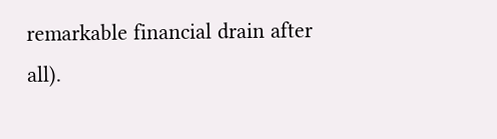remarkable financial drain after all).